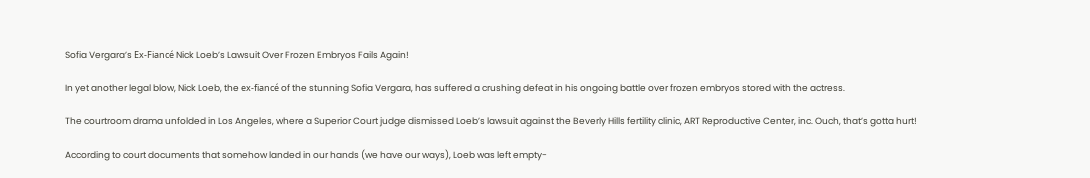Sofia Vergara’s Ex-Fiancé Nick Loeb’s Lawsuit Over Frozen Embryos Fails Again!

In yet another legal blow, Nick Loeb, the ex-fiancé of the stunning Sofia Vergara, has suffered a crushing defeat in his ongoing battle over frozen embryos stored with the actress.

The courtroom drama unfolded in Los Angeles, where a Superior Court judge dismissed Loeb’s lawsuit against the Beverly Hills fertility clinic, ART Reproductive Center, inc. Ouch, that’s gotta hurt!

According to court documents that somehow landed in our hands (we have our ways), Loeb was left empty-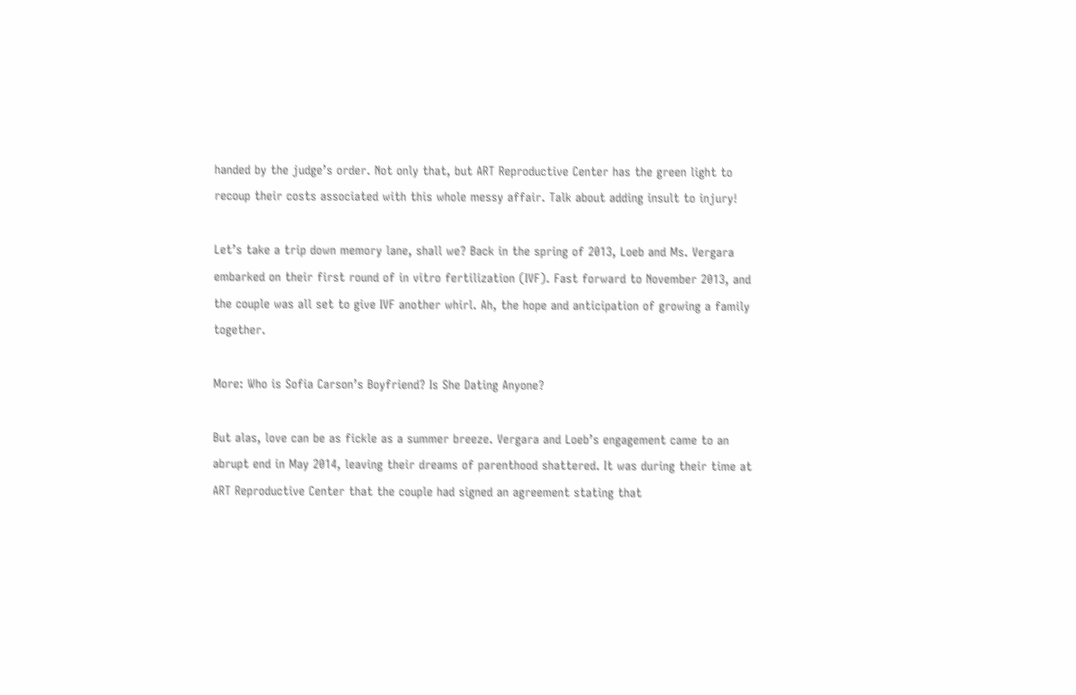handed by the judge’s order. Not only that, but ART Reproductive Center has the green light to recoup their costs associated with this whole messy affair. Talk about adding insult to injury!

Let’s take a trip down memory lane, shall we? Back in the spring of 2013, Loeb and Ms. Vergara embarked on their first round of in vitro fertilization (IVF). Fast forward to November 2013, and the couple was all set to give IVF another whirl. Ah, the hope and anticipation of growing a family together.

More: Who is Sofia Carson’s Boyfriend? Is She Dating Anyone?

But alas, love can be as fickle as a summer breeze. Vergara and Loeb’s engagement came to an abrupt end in May 2014, leaving their dreams of parenthood shattered. It was during their time at ART Reproductive Center that the couple had signed an agreement stating that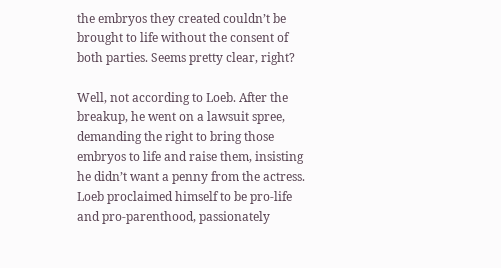the embryos they created couldn’t be brought to life without the consent of both parties. Seems pretty clear, right?

Well, not according to Loeb. After the breakup, he went on a lawsuit spree, demanding the right to bring those embryos to life and raise them, insisting he didn’t want a penny from the actress. Loeb proclaimed himself to be pro-life and pro-parenthood, passionately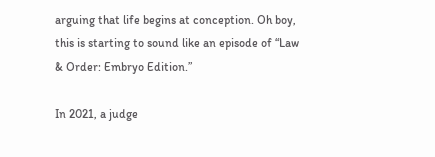arguing that life begins at conception. Oh boy, this is starting to sound like an episode of “Law & Order: Embryo Edition.”

In 2021, a judge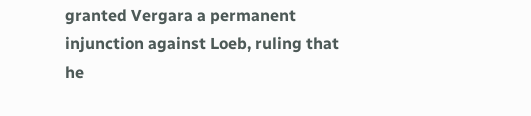granted Vergara a permanent injunction against Loeb, ruling that he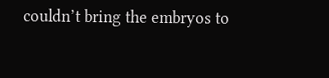couldn’t bring the embryos to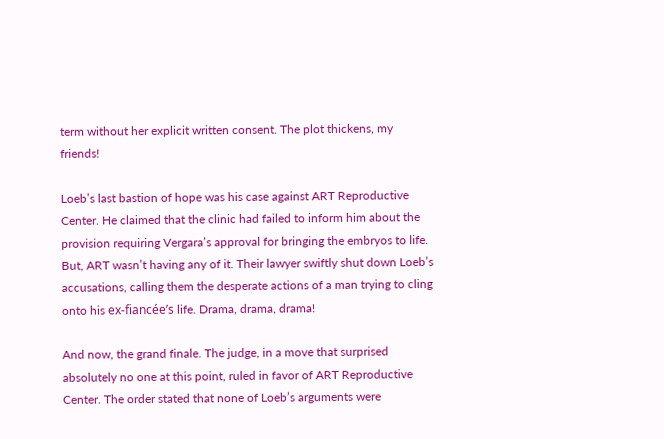term without her explicit written consent. The plot thickens, my friends!

Loeb’s last bastion of hope was his case against ART Reproductive Center. He claimed that the clinic had failed to inform him about the provision requiring Vergara’s approval for bringing the embryos to life. But, ART wasn’t having any of it. Their lawyer swiftly shut down Loeb’s accusations, calling them the desperate actions of a man trying to cling onto his ex-fiancée’s life. Drama, drama, drama!

And now, the grand finale. The judge, in a move that surprised absolutely no one at this point, ruled in favor of ART Reproductive Center. The order stated that none of Loeb’s arguments were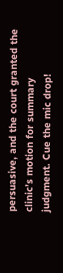persuasive, and the court granted the clinic’s motion for summary judgment. Cue the mic drop!